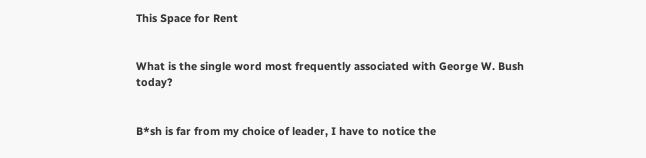This Space for Rent


What is the single word most frequently associated with George W. Bush today?


B*sh is far from my choice of leader, I have to notice the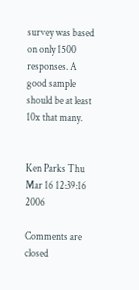survey was based on only 1500 responses. A good sample should be at least 10x that many.


Ken Parks Thu Mar 16 12:39:16 2006

Comments are closed